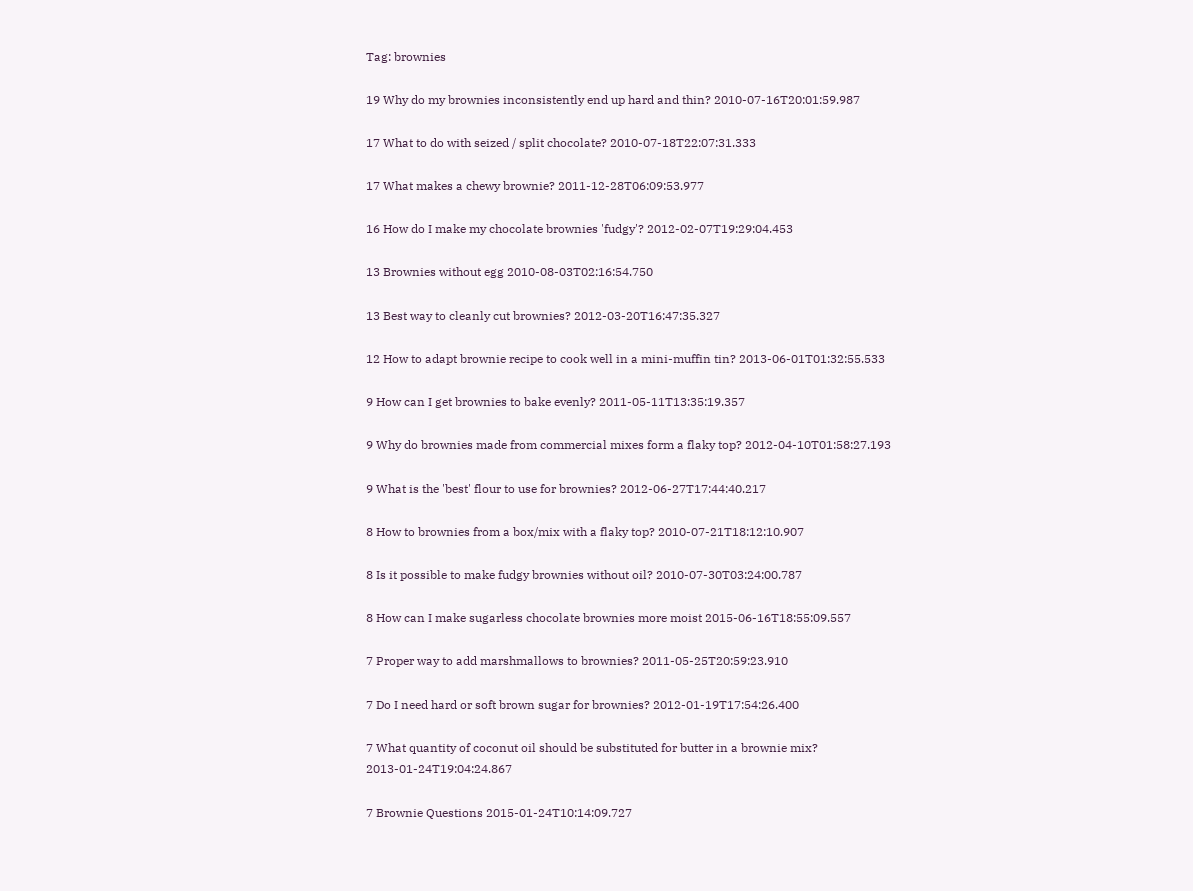Tag: brownies

19 Why do my brownies inconsistently end up hard and thin? 2010-07-16T20:01:59.987

17 What to do with seized / split chocolate? 2010-07-18T22:07:31.333

17 What makes a chewy brownie? 2011-12-28T06:09:53.977

16 How do I make my chocolate brownies 'fudgy'? 2012-02-07T19:29:04.453

13 Brownies without egg 2010-08-03T02:16:54.750

13 Best way to cleanly cut brownies? 2012-03-20T16:47:35.327

12 How to adapt brownie recipe to cook well in a mini-muffin tin? 2013-06-01T01:32:55.533

9 How can I get brownies to bake evenly? 2011-05-11T13:35:19.357

9 Why do brownies made from commercial mixes form a flaky top? 2012-04-10T01:58:27.193

9 What is the 'best' flour to use for brownies? 2012-06-27T17:44:40.217

8 How to brownies from a box/mix with a flaky top? 2010-07-21T18:12:10.907

8 Is it possible to make fudgy brownies without oil? 2010-07-30T03:24:00.787

8 How can I make sugarless chocolate brownies more moist 2015-06-16T18:55:09.557

7 Proper way to add marshmallows to brownies? 2011-05-25T20:59:23.910

7 Do I need hard or soft brown sugar for brownies? 2012-01-19T17:54:26.400

7 What quantity of coconut oil should be substituted for butter in a brownie mix? 2013-01-24T19:04:24.867

7 Brownie Questions 2015-01-24T10:14:09.727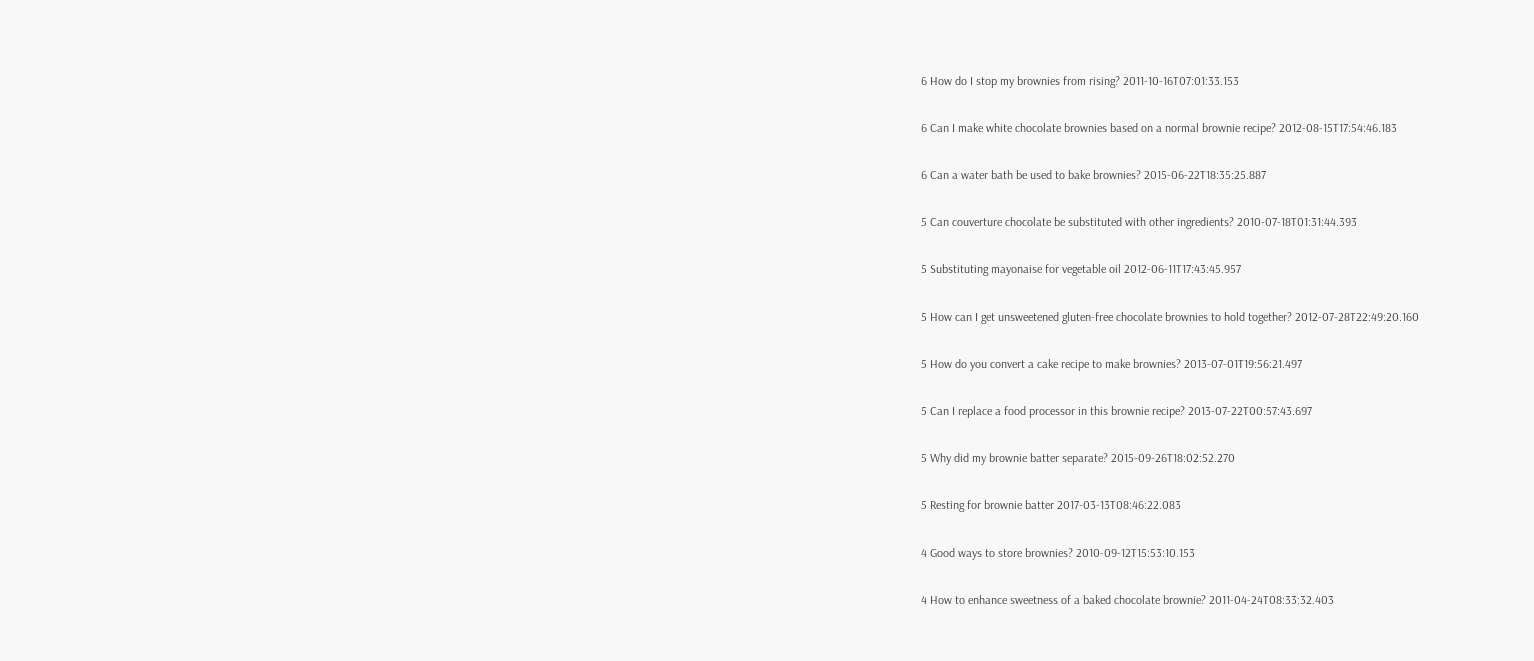6 How do I stop my brownies from rising? 2011-10-16T07:01:33.153

6 Can I make white chocolate brownies based on a normal brownie recipe? 2012-08-15T17:54:46.183

6 Can a water bath be used to bake brownies? 2015-06-22T18:35:25.887

5 Can couverture chocolate be substituted with other ingredients? 2010-07-18T01:31:44.393

5 Substituting mayonaise for vegetable oil 2012-06-11T17:43:45.957

5 How can I get unsweetened gluten-free chocolate brownies to hold together? 2012-07-28T22:49:20.160

5 How do you convert a cake recipe to make brownies? 2013-07-01T19:56:21.497

5 Can I replace a food processor in this brownie recipe? 2013-07-22T00:57:43.697

5 Why did my brownie batter separate? 2015-09-26T18:02:52.270

5 Resting for brownie batter 2017-03-13T08:46:22.083

4 Good ways to store brownies? 2010-09-12T15:53:10.153

4 How to enhance sweetness of a baked chocolate brownie? 2011-04-24T08:33:32.403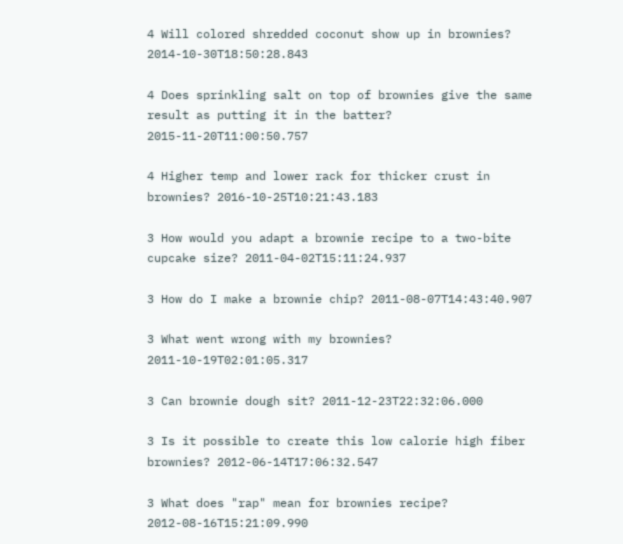4 Will colored shredded coconut show up in brownies? 2014-10-30T18:50:28.843

4 Does sprinkling salt on top of brownies give the same result as putting it in the batter? 2015-11-20T11:00:50.757

4 Higher temp and lower rack for thicker crust in brownies? 2016-10-25T10:21:43.183

3 How would you adapt a brownie recipe to a two-bite cupcake size? 2011-04-02T15:11:24.937

3 How do I make a brownie chip? 2011-08-07T14:43:40.907

3 What went wrong with my brownies? 2011-10-19T02:01:05.317

3 Can brownie dough sit? 2011-12-23T22:32:06.000

3 Is it possible to create this low calorie high fiber brownies? 2012-06-14T17:06:32.547

3 What does "rap" mean for brownies recipe? 2012-08-16T15:21:09.990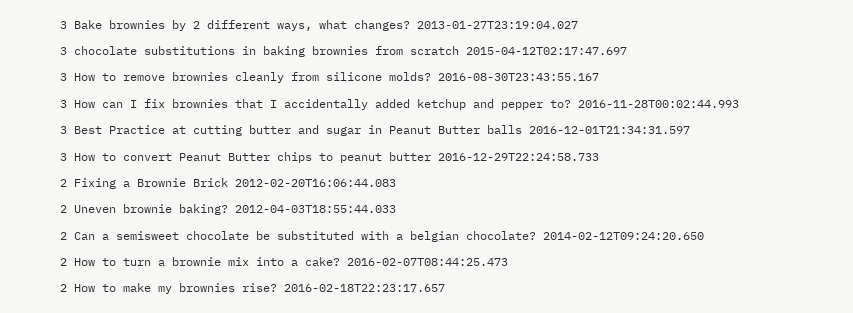3 Bake brownies by 2 different ways, what changes? 2013-01-27T23:19:04.027

3 chocolate substitutions in baking brownies from scratch 2015-04-12T02:17:47.697

3 How to remove brownies cleanly from silicone molds? 2016-08-30T23:43:55.167

3 How can I fix brownies that I accidentally added ketchup and pepper to? 2016-11-28T00:02:44.993

3 Best Practice at cutting butter and sugar in Peanut Butter balls 2016-12-01T21:34:31.597

3 How to convert Peanut Butter chips to peanut butter 2016-12-29T22:24:58.733

2 Fixing a Brownie Brick 2012-02-20T16:06:44.083

2 Uneven brownie baking? 2012-04-03T18:55:44.033

2 Can a semisweet chocolate be substituted with a belgian chocolate? 2014-02-12T09:24:20.650

2 How to turn a brownie mix into a cake? 2016-02-07T08:44:25.473

2 How to make my brownies rise? 2016-02-18T22:23:17.657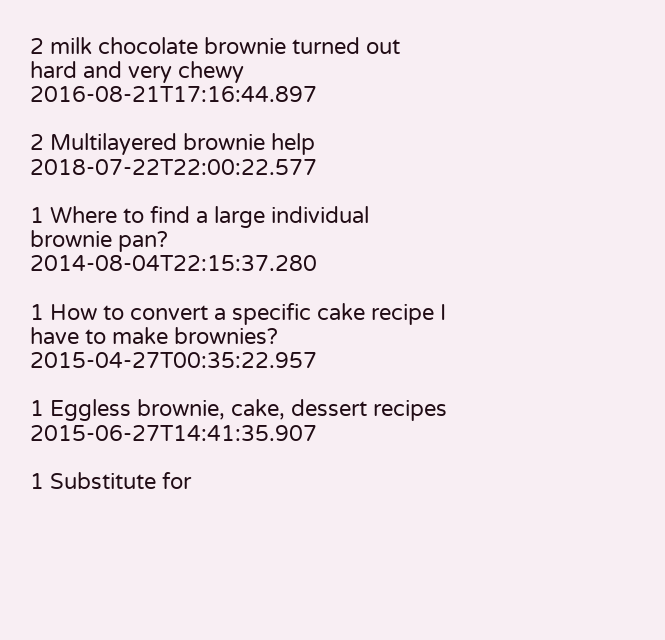2 milk chocolate brownie turned out hard and very chewy 2016-08-21T17:16:44.897

2 Multilayered brownie help 2018-07-22T22:00:22.577

1 Where to find a large individual brownie pan? 2014-08-04T22:15:37.280

1 How to convert a specific cake recipe I have to make brownies? 2015-04-27T00:35:22.957

1 Eggless brownie, cake, dessert recipes 2015-06-27T14:41:35.907

1 Substitute for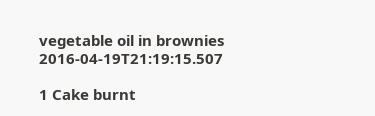vegetable oil in brownies 2016-04-19T21:19:15.507

1 Cake burnt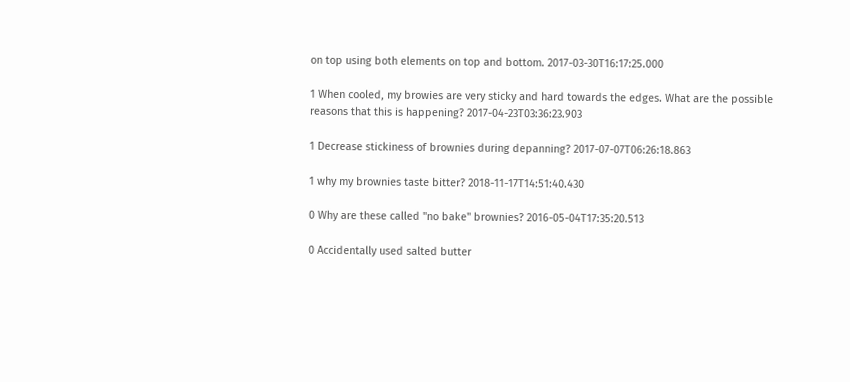on top using both elements on top and bottom. 2017-03-30T16:17:25.000

1 When cooled, my browies are very sticky and hard towards the edges. What are the possible reasons that this is happening? 2017-04-23T03:36:23.903

1 Decrease stickiness of brownies during depanning? 2017-07-07T06:26:18.863

1 why my brownies taste bitter? 2018-11-17T14:51:40.430

0 Why are these called "no bake" brownies? 2016-05-04T17:35:20.513

0 Accidentally used salted butter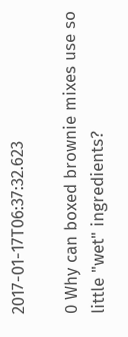2017-01-17T06:37:32.623

0 Why can boxed brownie mixes use so little "wet" ingredients?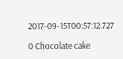2017-09-15T00:57:12.727

0 Chocolate cake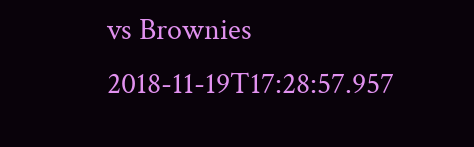vs Brownies 2018-11-19T17:28:57.957